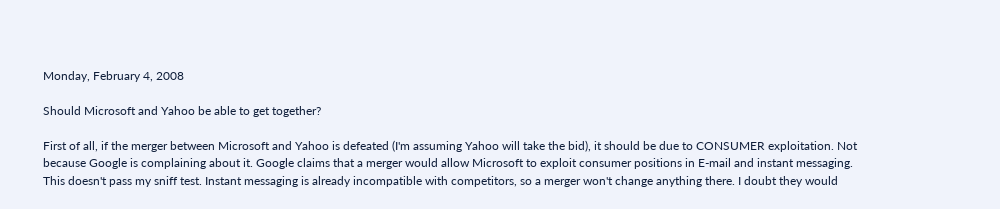Monday, February 4, 2008

Should Microsoft and Yahoo be able to get together?

First of all, if the merger between Microsoft and Yahoo is defeated (I'm assuming Yahoo will take the bid), it should be due to CONSUMER exploitation. Not because Google is complaining about it. Google claims that a merger would allow Microsoft to exploit consumer positions in E-mail and instant messaging. This doesn't pass my sniff test. Instant messaging is already incompatible with competitors, so a merger won't change anything there. I doubt they would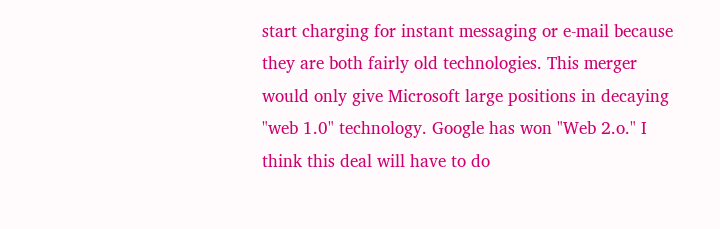start charging for instant messaging or e-mail because they are both fairly old technologies. This merger would only give Microsoft large positions in decaying "web 1.0" technology. Google has won "Web 2.o." I think this deal will have to do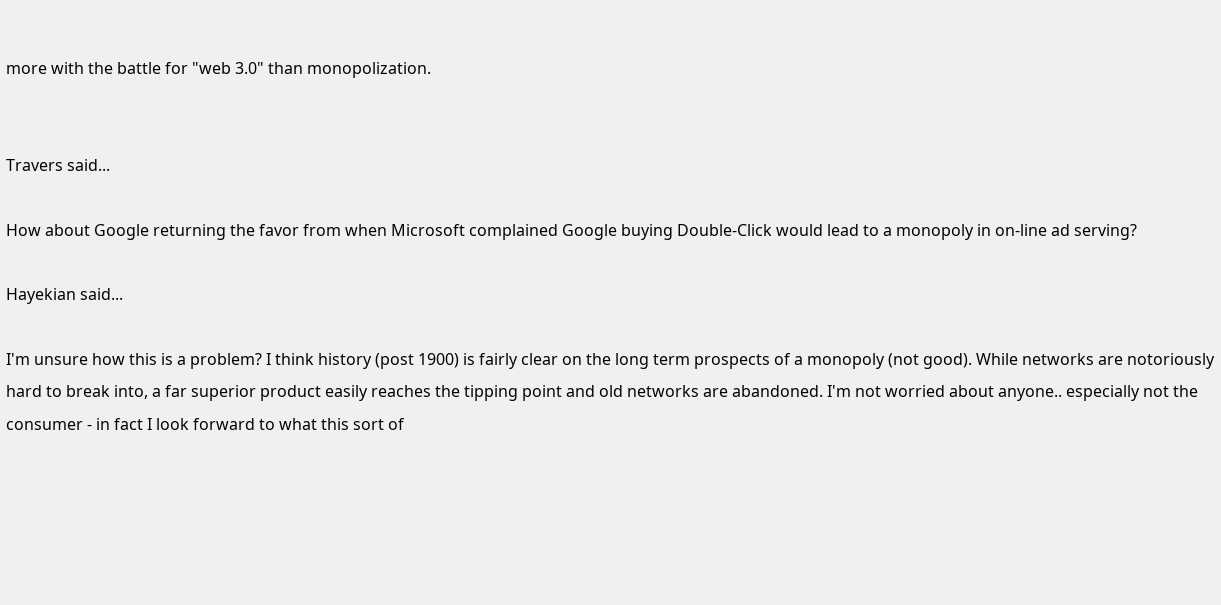more with the battle for "web 3.0" than monopolization.


Travers said...

How about Google returning the favor from when Microsoft complained Google buying Double-Click would lead to a monopoly in on-line ad serving?

Hayekian said...

I'm unsure how this is a problem? I think history (post 1900) is fairly clear on the long term prospects of a monopoly (not good). While networks are notoriously hard to break into, a far superior product easily reaches the tipping point and old networks are abandoned. I'm not worried about anyone.. especially not the consumer - in fact I look forward to what this sort of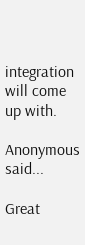integration will come up with.

Anonymous said...

Great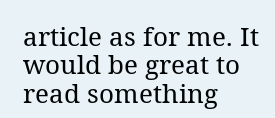article as for me. It would be great to read something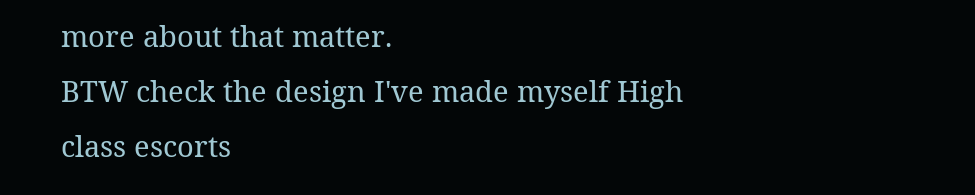more about that matter.
BTW check the design I've made myself High class escorts